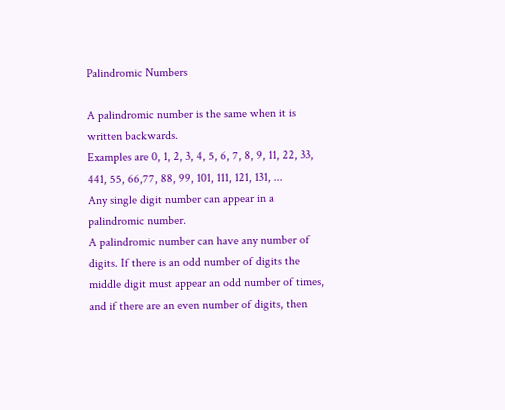Palindromic Numbers

A palindromic number is the same when it is written backwards.
Examples are 0, 1, 2, 3, 4, 5, 6, 7, 8, 9, 11, 22, 33, 441, 55, 66,77, 88, 99, 101, 111, 121, 131, ...
Any single digit number can appear in a palindromic number.
A palindromic number can have any number of digits. If there is an odd number of digits the middle digit must appear an odd number of times, and if there are an even number of digits, then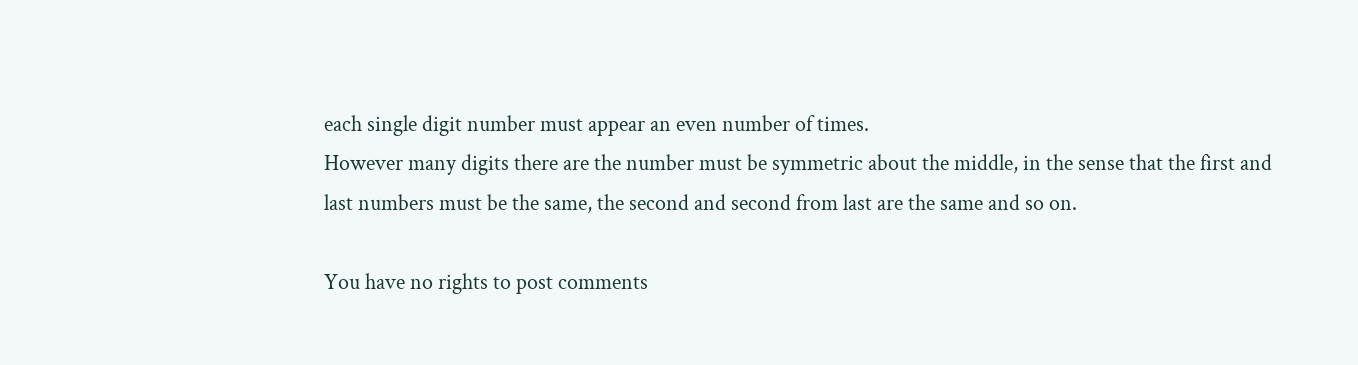each single digit number must appear an even number of times.
However many digits there are the number must be symmetric about the middle, in the sense that the first and last numbers must be the same, the second and second from last are the same and so on.

You have no rights to post comments